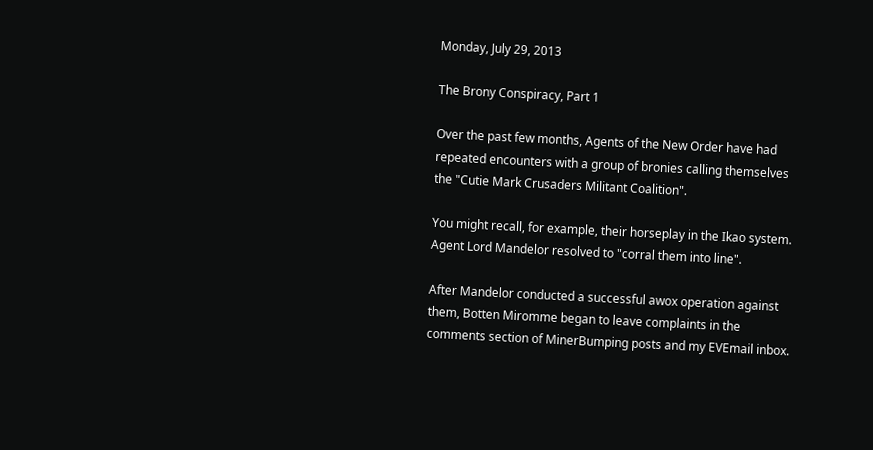Monday, July 29, 2013

The Brony Conspiracy, Part 1

Over the past few months, Agents of the New Order have had repeated encounters with a group of bronies calling themselves the "Cutie Mark Crusaders Militant Coalition".

You might recall, for example, their horseplay in the Ikao system. Agent Lord Mandelor resolved to "corral them into line".

After Mandelor conducted a successful awox operation against them, Botten Miromme began to leave complaints in the comments section of MinerBumping posts and my EVEmail inbox.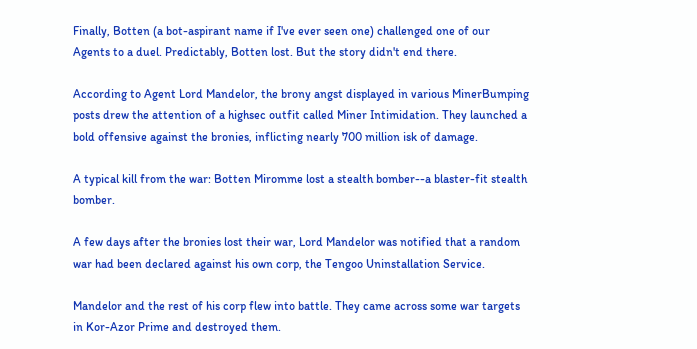Finally, Botten (a bot-aspirant name if I've ever seen one) challenged one of our Agents to a duel. Predictably, Botten lost. But the story didn't end there.

According to Agent Lord Mandelor, the brony angst displayed in various MinerBumping posts drew the attention of a highsec outfit called Miner Intimidation. They launched a bold offensive against the bronies, inflicting nearly 700 million isk of damage.

A typical kill from the war: Botten Miromme lost a stealth bomber--a blaster-fit stealth bomber.

A few days after the bronies lost their war, Lord Mandelor was notified that a random war had been declared against his own corp, the Tengoo Uninstallation Service.

Mandelor and the rest of his corp flew into battle. They came across some war targets in Kor-Azor Prime and destroyed them.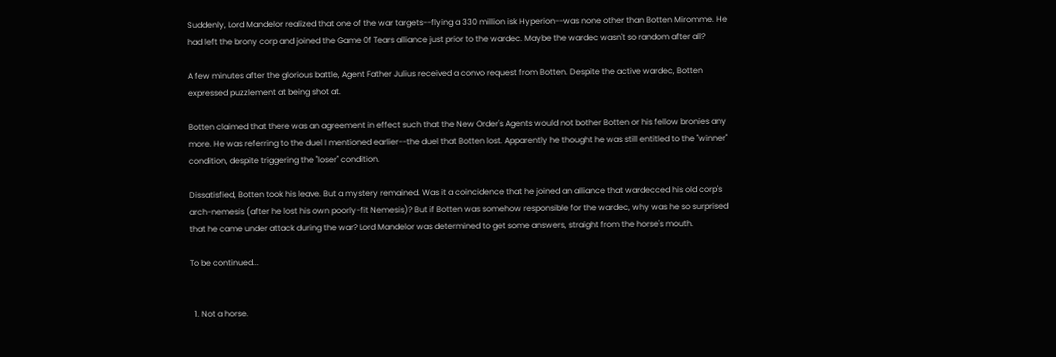Suddenly, Lord Mandelor realized that one of the war targets--flying a 330 million isk Hyperion--was none other than Botten Miromme. He had left the brony corp and joined the Game 0f Tears alliance just prior to the wardec. Maybe the wardec wasn't so random after all?

A few minutes after the glorious battle, Agent Father Julius received a convo request from Botten. Despite the active wardec, Botten expressed puzzlement at being shot at.

Botten claimed that there was an agreement in effect such that the New Order's Agents would not bother Botten or his fellow bronies any more. He was referring to the duel I mentioned earlier--the duel that Botten lost. Apparently he thought he was still entitled to the "winner" condition, despite triggering the "loser" condition.

Dissatisfied, Botten took his leave. But a mystery remained. Was it a coincidence that he joined an alliance that wardecced his old corp's arch-nemesis (after he lost his own poorly-fit Nemesis)? But if Botten was somehow responsible for the wardec, why was he so surprised that he came under attack during the war? Lord Mandelor was determined to get some answers, straight from the horse's mouth.

To be continued...


  1. Not a horse.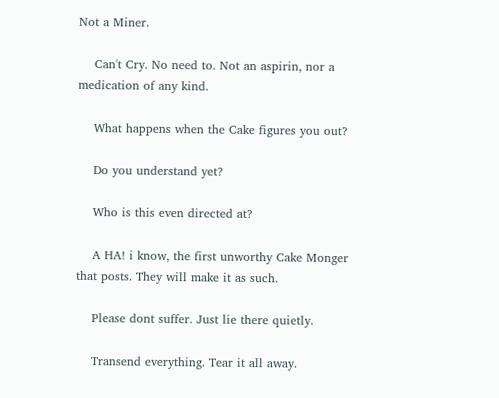Not a Miner.

    Can't Cry. No need to. Not an aspirin, nor a medication of any kind.

    What happens when the Cake figures you out?

    Do you understand yet?

    Who is this even directed at?

    A HA! i know, the first unworthy Cake Monger that posts. They will make it as such.

    Please dont suffer. Just lie there quietly.

    Transend everything. Tear it all away.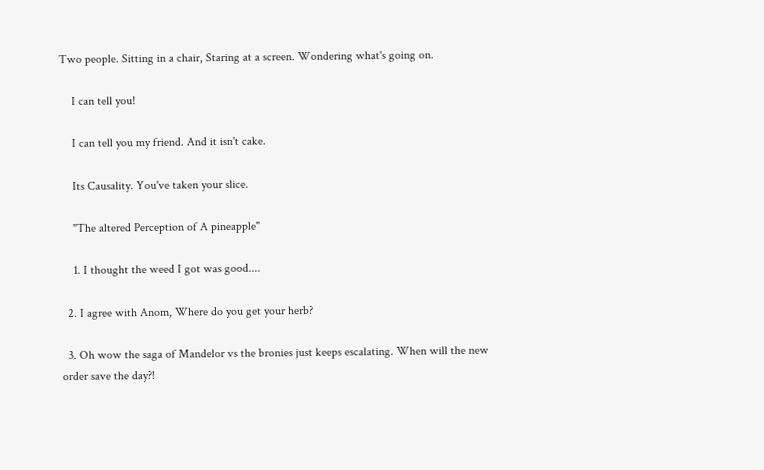Two people. Sitting in a chair, Staring at a screen. Wondering what's going on.

    I can tell you!

    I can tell you my friend. And it isn't cake.

    Its Causality. You've taken your slice.

    "The altered Perception of A pineapple"

    1. I thought the weed I got was good....

  2. I agree with Anom, Where do you get your herb?

  3. Oh wow the saga of Mandelor vs the bronies just keeps escalating. When will the new order save the day?!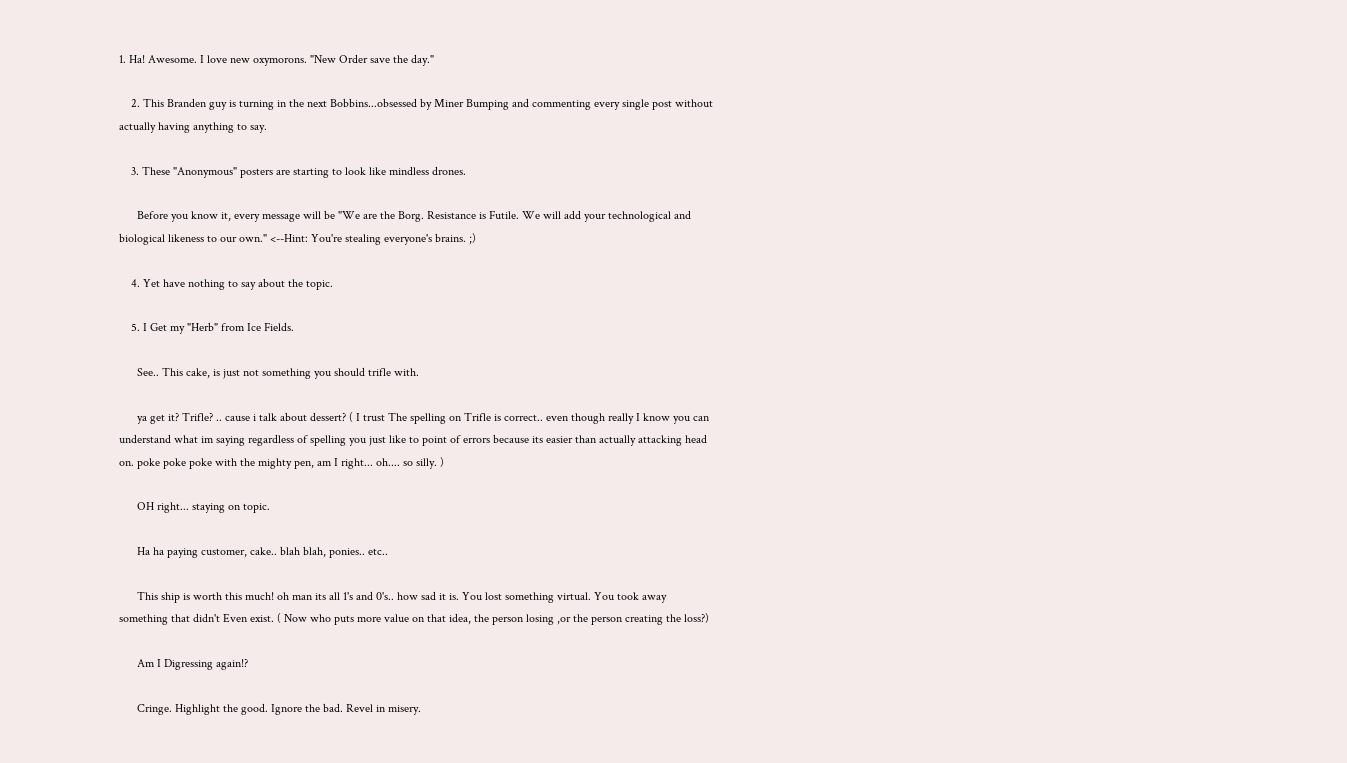1. Ha! Awesome. I love new oxymorons. "New Order save the day."

    2. This Branden guy is turning in the next Bobbins...obsessed by Miner Bumping and commenting every single post without actually having anything to say.

    3. These "Anonymous" posters are starting to look like mindless drones.

      Before you know it, every message will be "We are the Borg. Resistance is Futile. We will add your technological and biological likeness to our own." <--Hint: You're stealing everyone's brains. ;)

    4. Yet have nothing to say about the topic.

    5. I Get my "Herb" from Ice Fields.

      See.. This cake, is just not something you should trifle with.

      ya get it? Trifle? .. cause i talk about dessert? ( I trust The spelling on Trifle is correct.. even though really I know you can understand what im saying regardless of spelling you just like to point of errors because its easier than actually attacking head on. poke poke poke with the mighty pen, am I right... oh.... so silly. )

      OH right... staying on topic.

      Ha ha paying customer, cake.. blah blah, ponies.. etc..

      This ship is worth this much! oh man its all 1's and 0's.. how sad it is. You lost something virtual. You took away something that didn't Even exist. ( Now who puts more value on that idea, the person losing ,or the person creating the loss?)

      Am I Digressing again!?

      Cringe. Highlight the good. Ignore the bad. Revel in misery.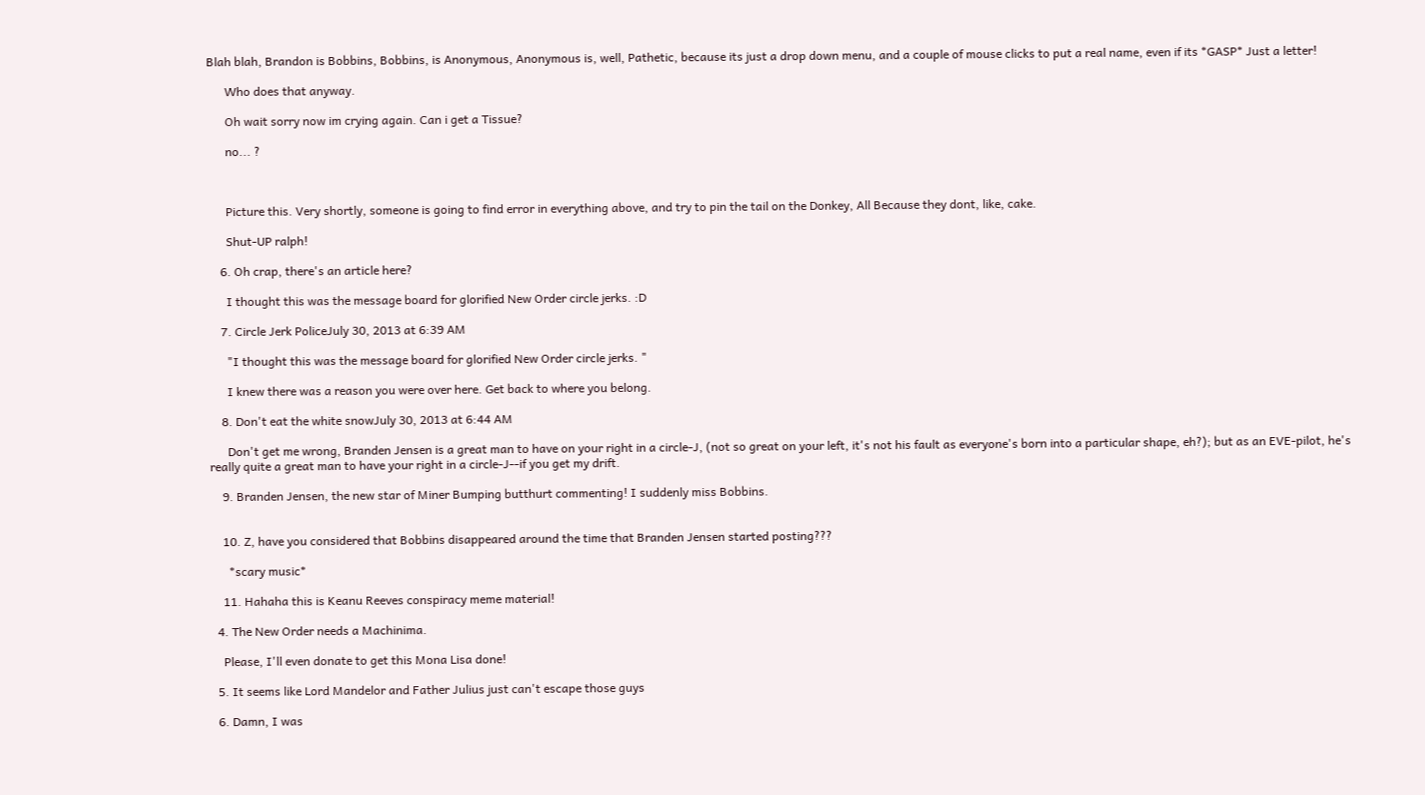Blah blah, Brandon is Bobbins, Bobbins, is Anonymous, Anonymous is, well, Pathetic, because its just a drop down menu, and a couple of mouse clicks to put a real name, even if its *GASP* Just a letter!

      Who does that anyway.

      Oh wait sorry now im crying again. Can i get a Tissue?

      no... ?



      Picture this. Very shortly, someone is going to find error in everything above, and try to pin the tail on the Donkey, All Because they dont, like, cake.

      Shut-UP ralph!

    6. Oh crap, there's an article here?

      I thought this was the message board for glorified New Order circle jerks. :D

    7. Circle Jerk PoliceJuly 30, 2013 at 6:39 AM

      "I thought this was the message board for glorified New Order circle jerks. "

      I knew there was a reason you were over here. Get back to where you belong.

    8. Don't eat the white snowJuly 30, 2013 at 6:44 AM

      Don't get me wrong, Branden Jensen is a great man to have on your right in a circle-J, (not so great on your left, it's not his fault as everyone's born into a particular shape, eh?); but as an EVE-pilot, he's really quite a great man to have your right in a circle-J--if you get my drift.

    9. Branden Jensen, the new star of Miner Bumping butthurt commenting! I suddenly miss Bobbins.


    10. Z, have you considered that Bobbins disappeared around the time that Branden Jensen started posting???

      *scary music*

    11. Hahaha this is Keanu Reeves conspiracy meme material!

  4. The New Order needs a Machinima.

    Please, I'll even donate to get this Mona Lisa done!

  5. It seems like Lord Mandelor and Father Julius just can't escape those guys

  6. Damn, I was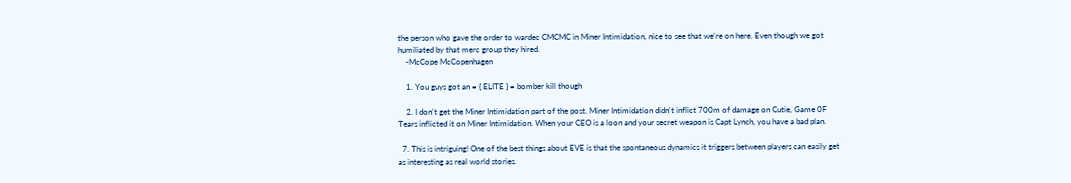the person who gave the order to wardec CMCMC in Miner Intimidation, nice to see that we're on here. Even though we got humiliated by that merc group they hired.
    -McCope McCopenhagen

    1. You guys got an = { ELITE } = bomber kill though

    2. I don't get the Miner Intimidation part of the post. Miner Intimidation didn't inflict 700m of damage on Cutie, Game 0F Tears inflicted it on Miner Intimidation. When your CEO is a loon and your secret weapon is Capt Lynch, you have a bad plan.

  7. This is intriguing! One of the best things about EVE is that the spontaneous dynamics it triggers between players can easily get as interesting as real world stories.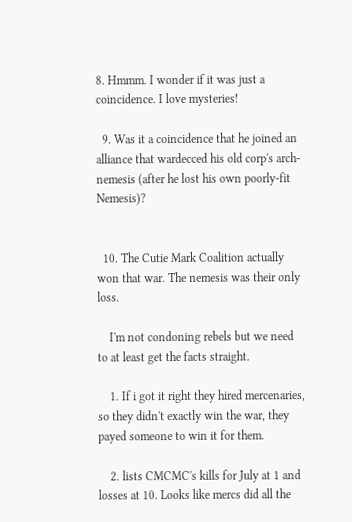8. Hmmm. I wonder if it was just a coincidence. I love mysteries!

  9. Was it a coincidence that he joined an alliance that wardecced his old corp's arch-nemesis (after he lost his own poorly-fit Nemesis)?


  10. The Cutie Mark Coalition actually won that war. The nemesis was their only loss.

    I'm not condoning rebels but we need to at least get the facts straight.

    1. If i got it right they hired mercenaries, so they didn't exactly win the war, they payed someone to win it for them.

    2. lists CMCMC's kills for July at 1 and losses at 10. Looks like mercs did all the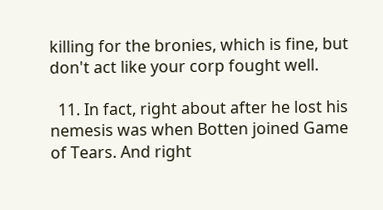killing for the bronies, which is fine, but don't act like your corp fought well.

  11. In fact, right about after he lost his nemesis was when Botten joined Game of Tears. And right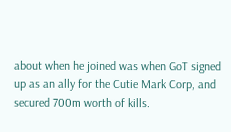about when he joined was when GoT signed up as an ally for the Cutie Mark Corp, and secured 700m worth of kills.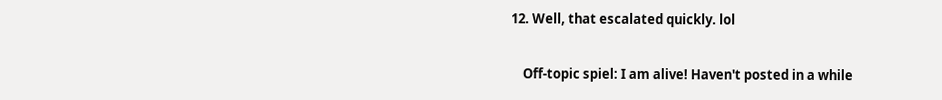12. Well, that escalated quickly. lol

    Off-topic spiel: I am alive! Haven't posted in a while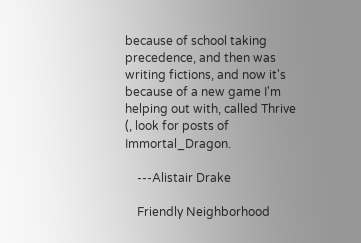because of school taking precedence, and then was writing fictions, and now it's because of a new game I'm helping out with, called Thrive (, look for posts of Immortal_Dragon.

    ---Alistair Drake

    Friendly Neighborhood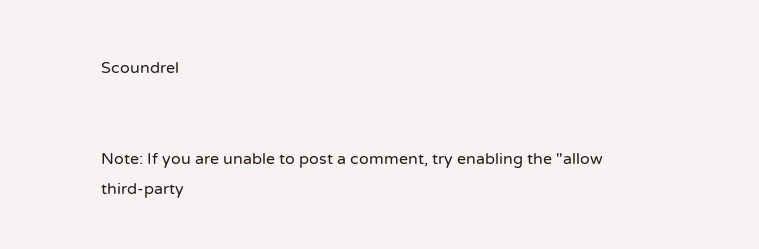Scoundrel


Note: If you are unable to post a comment, try enabling the "allow third-party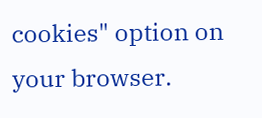cookies" option on your browser.